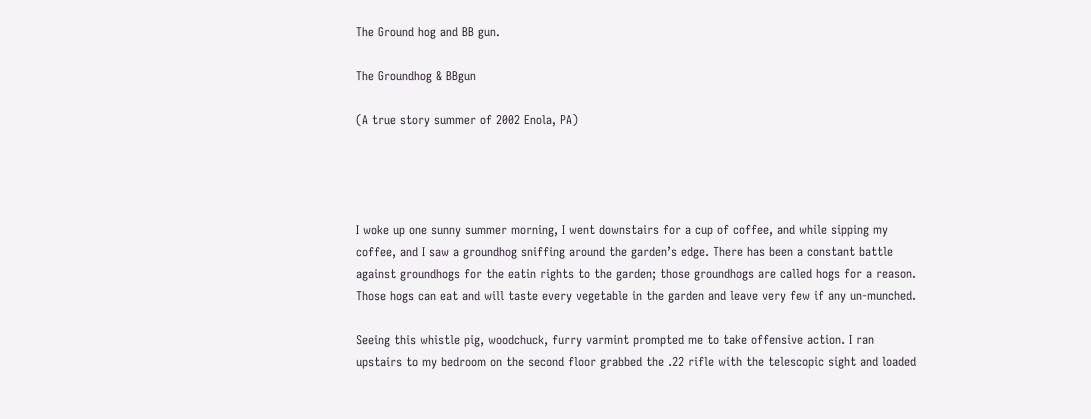The Ground hog and BB gun.

The Groundhog & BBgun

(A true story summer of 2002 Enola, PA)




I woke up one sunny summer morning, I went downstairs for a cup of coffee, and while sipping my coffee, and I saw a groundhog sniffing around the garden’s edge. There has been a constant battle against groundhogs for the eatin rights to the garden; those groundhogs are called hogs for a reason. Those hogs can eat and will taste every vegetable in the garden and leave very few if any un-munched.

Seeing this whistle pig, woodchuck, furry varmint prompted me to take offensive action. I ran upstairs to my bedroom on the second floor grabbed the .22 rifle with the telescopic sight and loaded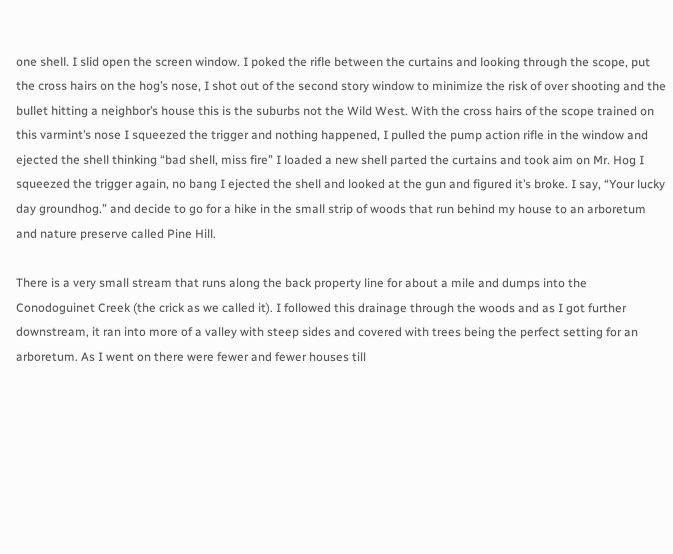one shell. I slid open the screen window. I poked the rifle between the curtains and looking through the scope, put the cross hairs on the hog’s nose, I shot out of the second story window to minimize the risk of over shooting and the bullet hitting a neighbor’s house this is the suburbs not the Wild West. With the cross hairs of the scope trained on this varmint’s nose I squeezed the trigger and nothing happened, I pulled the pump action rifle in the window and ejected the shell thinking “bad shell, miss fire” I loaded a new shell parted the curtains and took aim on Mr. Hog I squeezed the trigger again, no bang I ejected the shell and looked at the gun and figured it’s broke. I say, “Your lucky day groundhog.” and decide to go for a hike in the small strip of woods that run behind my house to an arboretum and nature preserve called Pine Hill.

There is a very small stream that runs along the back property line for about a mile and dumps into the Conodoguinet Creek (the crick as we called it). I followed this drainage through the woods and as I got further downstream, it ran into more of a valley with steep sides and covered with trees being the perfect setting for an arboretum. As I went on there were fewer and fewer houses till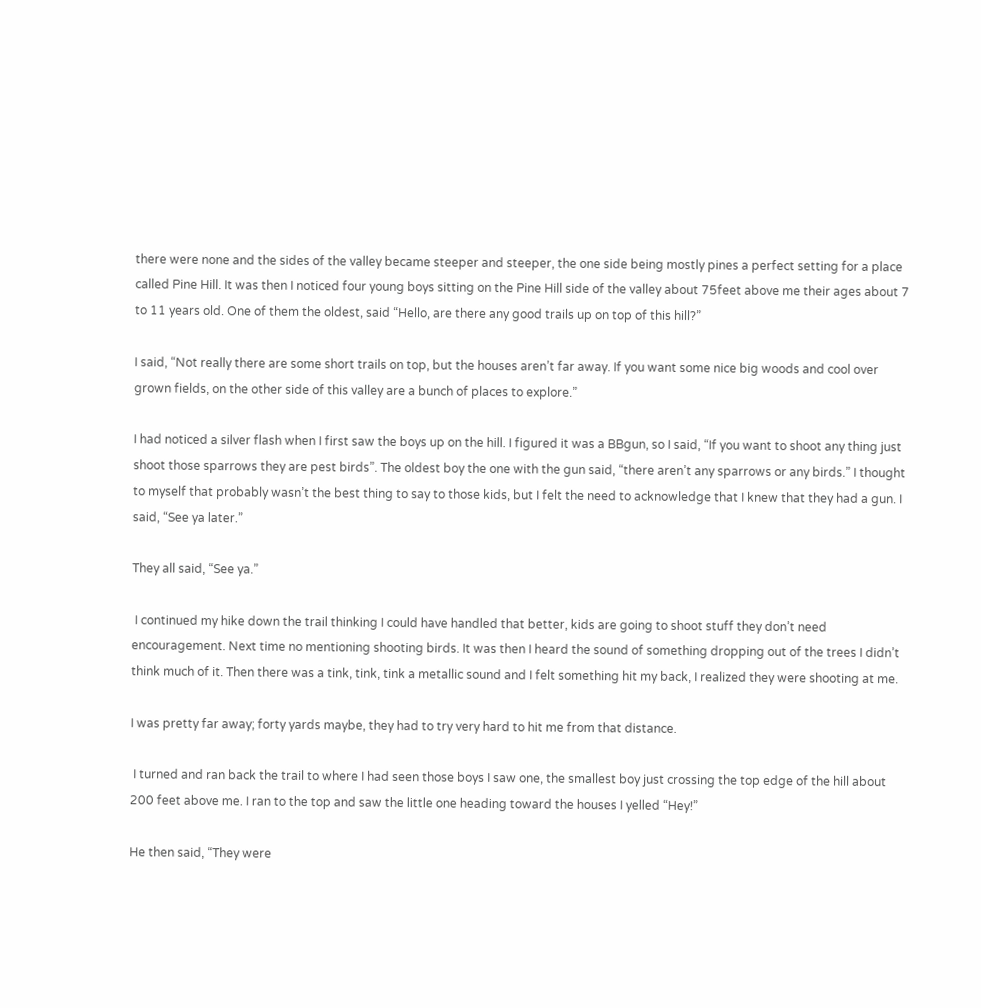there were none and the sides of the valley became steeper and steeper, the one side being mostly pines a perfect setting for a place called Pine Hill. It was then I noticed four young boys sitting on the Pine Hill side of the valley about 75feet above me their ages about 7 to 11 years old. One of them the oldest, said “Hello, are there any good trails up on top of this hill?”

I said, “Not really there are some short trails on top, but the houses aren’t far away. If you want some nice big woods and cool over grown fields, on the other side of this valley are a bunch of places to explore.”

I had noticed a silver flash when I first saw the boys up on the hill. I figured it was a BBgun, so I said, “If you want to shoot any thing just shoot those sparrows they are pest birds”. The oldest boy the one with the gun said, “there aren’t any sparrows or any birds.” I thought to myself that probably wasn’t the best thing to say to those kids, but I felt the need to acknowledge that I knew that they had a gun. I said, “See ya later.”

They all said, “See ya.”

 I continued my hike down the trail thinking I could have handled that better, kids are going to shoot stuff they don’t need encouragement. Next time no mentioning shooting birds. It was then I heard the sound of something dropping out of the trees I didn’t think much of it. Then there was a tink, tink, tink a metallic sound and I felt something hit my back, I realized they were shooting at me.

I was pretty far away; forty yards maybe, they had to try very hard to hit me from that distance.

 I turned and ran back the trail to where I had seen those boys I saw one, the smallest boy just crossing the top edge of the hill about 200 feet above me. I ran to the top and saw the little one heading toward the houses I yelled “Hey!”

He then said, “They were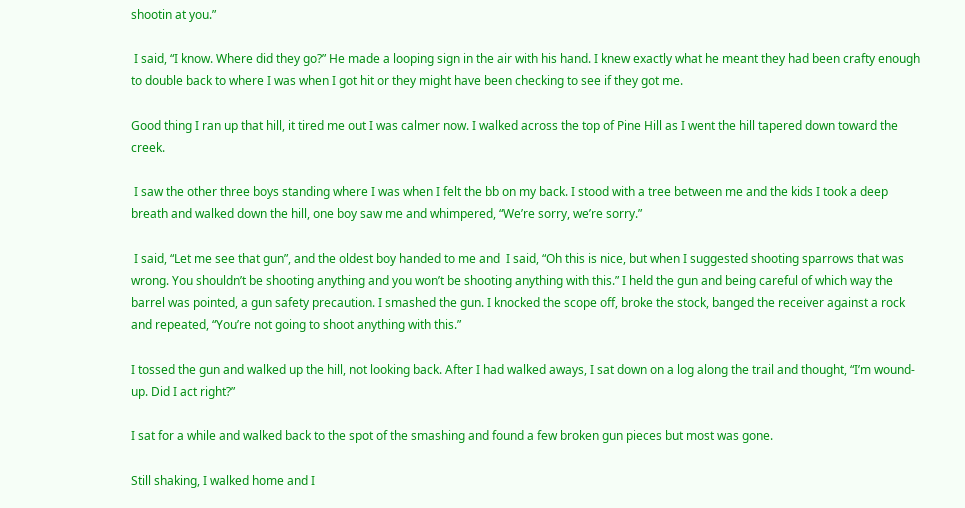shootin at you.”

 I said, “I know. Where did they go?” He made a looping sign in the air with his hand. I knew exactly what he meant they had been crafty enough to double back to where I was when I got hit or they might have been checking to see if they got me.

Good thing I ran up that hill, it tired me out I was calmer now. I walked across the top of Pine Hill as I went the hill tapered down toward the creek.

 I saw the other three boys standing where I was when I felt the bb on my back. I stood with a tree between me and the kids I took a deep breath and walked down the hill, one boy saw me and whimpered, “We’re sorry, we’re sorry.”

 I said, “Let me see that gun”, and the oldest boy handed to me and  I said, “Oh this is nice, but when I suggested shooting sparrows that was wrong. You shouldn’t be shooting anything and you won’t be shooting anything with this.” I held the gun and being careful of which way the barrel was pointed, a gun safety precaution. I smashed the gun. I knocked the scope off, broke the stock, banged the receiver against a rock and repeated, “You’re not going to shoot anything with this.”

I tossed the gun and walked up the hill, not looking back. After I had walked aways, I sat down on a log along the trail and thought, “I’m wound-up. Did I act right?”

I sat for a while and walked back to the spot of the smashing and found a few broken gun pieces but most was gone.

Still shaking, I walked home and I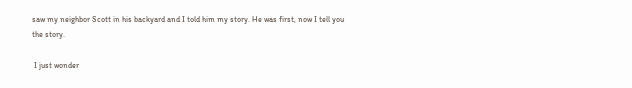saw my neighbor Scott in his backyard and I told him my story. He was first, now I tell you the story.

 I just wonder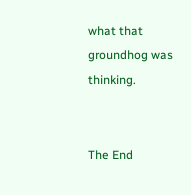what that groundhog was thinking.


The End